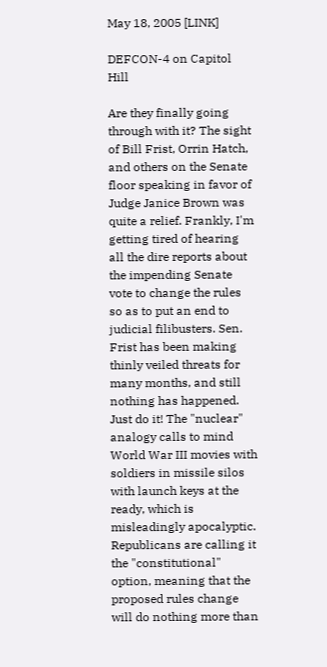May 18, 2005 [LINK]

DEFCON-4 on Capitol Hill

Are they finally going through with it? The sight of Bill Frist, Orrin Hatch, and others on the Senate floor speaking in favor of Judge Janice Brown was quite a relief. Frankly, I'm getting tired of hearing all the dire reports about the impending Senate vote to change the rules so as to put an end to judicial filibusters. Sen. Frist has been making thinly veiled threats for many months, and still nothing has happened. Just do it! The "nuclear" analogy calls to mind World War III movies with soldiers in missile silos with launch keys at the ready, which is misleadingly apocalyptic. Republicans are calling it the "constitutional" option, meaning that the proposed rules change will do nothing more than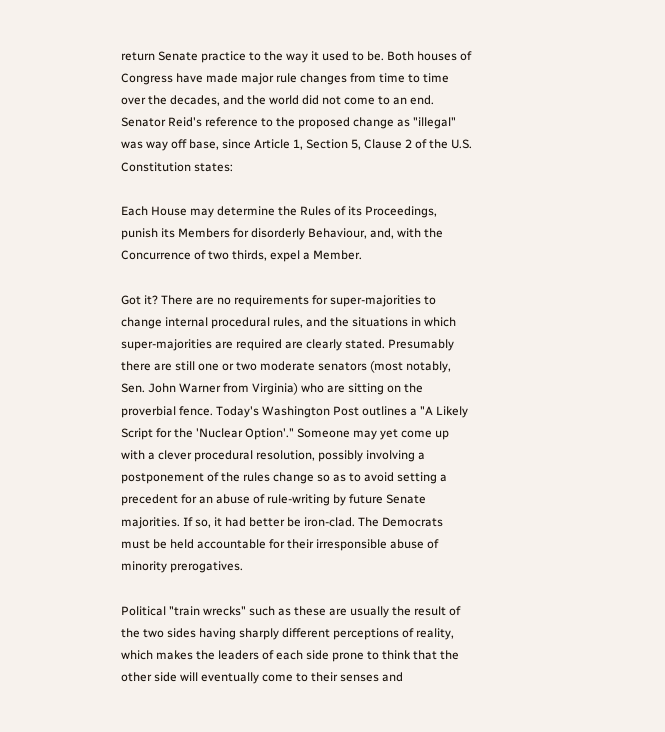return Senate practice to the way it used to be. Both houses of Congress have made major rule changes from time to time over the decades, and the world did not come to an end. Senator Reid's reference to the proposed change as "illegal" was way off base, since Article 1, Section 5, Clause 2 of the U.S. Constitution states:

Each House may determine the Rules of its Proceedings, punish its Members for disorderly Behaviour, and, with the Concurrence of two thirds, expel a Member.

Got it? There are no requirements for super-majorities to change internal procedural rules, and the situations in which super-majorities are required are clearly stated. Presumably there are still one or two moderate senators (most notably, Sen. John Warner from Virginia) who are sitting on the proverbial fence. Today's Washington Post outlines a "A Likely Script for the 'Nuclear Option'." Someone may yet come up with a clever procedural resolution, possibly involving a postponement of the rules change so as to avoid setting a precedent for an abuse of rule-writing by future Senate majorities. If so, it had better be iron-clad. The Democrats must be held accountable for their irresponsible abuse of minority prerogatives.

Political "train wrecks" such as these are usually the result of the two sides having sharply different perceptions of reality, which makes the leaders of each side prone to think that the other side will eventually come to their senses and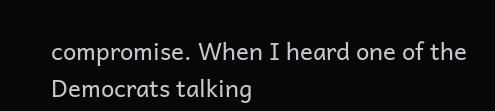compromise. When I heard one of the Democrats talking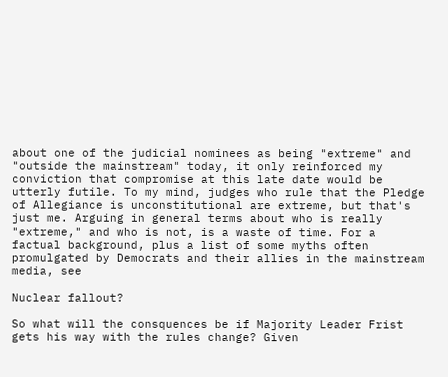about one of the judicial nominees as being "extreme" and "outside the mainstream" today, it only reinforced my conviction that compromise at this late date would be utterly futile. To my mind, judges who rule that the Pledge of Allegiance is unconstitutional are extreme, but that's just me. Arguing in general terms about who is really "extreme," and who is not, is a waste of time. For a factual background, plus a list of some myths often promulgated by Democrats and their allies in the mainstream media, see

Nuclear fallout?

So what will the consquences be if Majority Leader Frist gets his way with the rules change? Given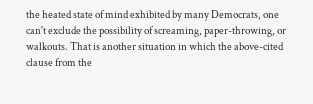the heated state of mind exhibited by many Democrats, one can't exclude the possibility of screaming, paper-throwing, or walkouts. That is another situation in which the above-cited clause from the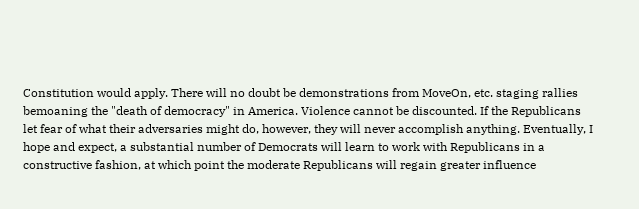Constitution would apply. There will no doubt be demonstrations from MoveOn, etc. staging rallies bemoaning the "death of democracy" in America. Violence cannot be discounted. If the Republicans let fear of what their adversaries might do, however, they will never accomplish anything. Eventually, I hope and expect, a substantial number of Democrats will learn to work with Republicans in a constructive fashion, at which point the moderate Republicans will regain greater influence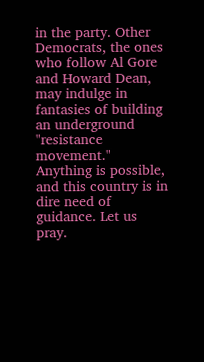in the party. Other Democrats, the ones who follow Al Gore and Howard Dean, may indulge in fantasies of building an underground "resistance movement." Anything is possible, and this country is in dire need of guidance. Let us pray.